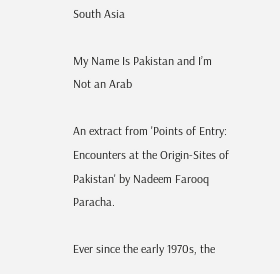South Asia

My Name Is Pakistan and I’m Not an Arab

An extract from 'Points of Entry: Encounters at the Origin-Sites of Pakistan' by Nadeem Farooq Paracha.

Ever since the early 1970s, the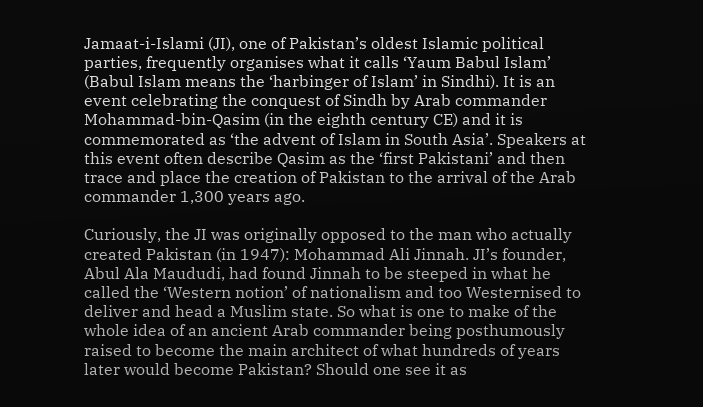Jamaat-i-Islami (JI), one of Pakistan’s oldest Islamic political parties, frequently organises what it calls ‘Yaum Babul Islam’ (Babul Islam means the ‘harbinger of Islam’ in Sindhi). It is an event celebrating the conquest of Sindh by Arab commander Mohammad-bin-Qasim (in the eighth century CE) and it is commemorated as ‘the advent of Islam in South Asia’. Speakers at this event often describe Qasim as the ‘first Pakistani’ and then trace and place the creation of Pakistan to the arrival of the Arab commander 1,300 years ago.

Curiously, the JI was originally opposed to the man who actually created Pakistan (in 1947): Mohammad Ali Jinnah. JI’s founder, Abul Ala Maududi, had found Jinnah to be steeped in what he called the ‘Western notion’ of nationalism and too Westernised to deliver and head a Muslim state. So what is one to make of the whole idea of an ancient Arab commander being posthumously raised to become the main architect of what hundreds of years later would become Pakistan? Should one see it as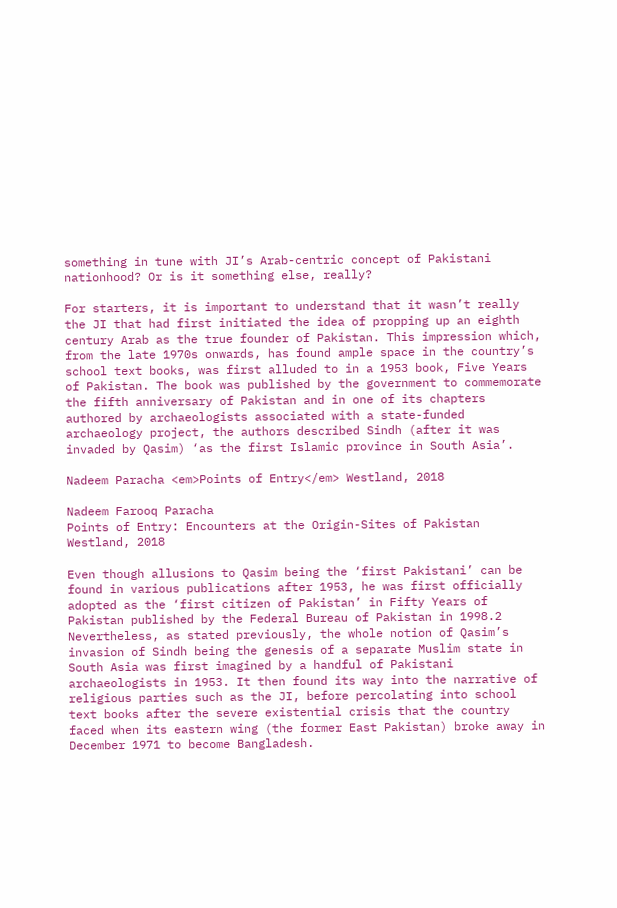something in tune with JI’s Arab-centric concept of Pakistani nationhood? Or is it something else, really?

For starters, it is important to understand that it wasn’t really the JI that had first initiated the idea of propping up an eighth century Arab as the true founder of Pakistan. This impression which, from the late 1970s onwards, has found ample space in the country’s school text books, was first alluded to in a 1953 book, Five Years of Pakistan. The book was published by the government to commemorate the fifth anniversary of Pakistan and in one of its chapters authored by archaeologists associated with a state-funded archaeology project, the authors described Sindh (after it was invaded by Qasim) ‘as the first Islamic province in South Asia’.

Nadeem Paracha <em>Points of Entry</em> Westland, 2018

Nadeem Farooq Paracha
Points of Entry: Encounters at the Origin-Sites of Pakistan
Westland, 2018

Even though allusions to Qasim being the ‘first Pakistani’ can be found in various publications after 1953, he was first officially adopted as the ‘first citizen of Pakistan’ in Fifty Years of Pakistan published by the Federal Bureau of Pakistan in 1998.2 Nevertheless, as stated previously, the whole notion of Qasim’s invasion of Sindh being the genesis of a separate Muslim state in South Asia was first imagined by a handful of Pakistani archaeologists in 1953. It then found its way into the narrative of religious parties such as the JI, before percolating into school text books after the severe existential crisis that the country faced when its eastern wing (the former East Pakistan) broke away in December 1971 to become Bangladesh.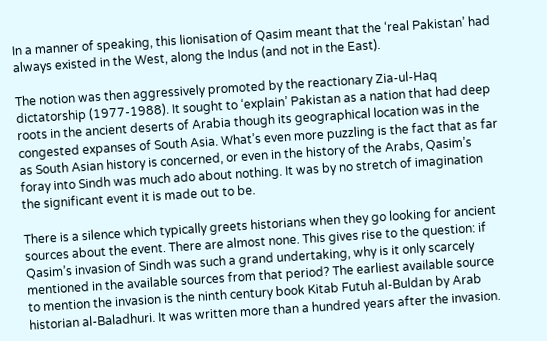In a manner of speaking, this lionisation of Qasim meant that the ‘real Pakistan’ had always existed in the West, along the Indus (and not in the East).

The notion was then aggressively promoted by the reactionary Zia-ul-Haq dictatorship (1977-1988). It sought to ‘explain’ Pakistan as a nation that had deep roots in the ancient deserts of Arabia though its geographical location was in the congested expanses of South Asia. What’s even more puzzling is the fact that as far as South Asian history is concerned, or even in the history of the Arabs, Qasim’s foray into Sindh was much ado about nothing. It was by no stretch of imagination the significant event it is made out to be.

There is a silence which typically greets historians when they go looking for ancient sources about the event. There are almost none. This gives rise to the question: if Qasim’s invasion of Sindh was such a grand undertaking, why is it only scarcely mentioned in the available sources from that period? The earliest available source to mention the invasion is the ninth century book Kitab Futuh al-Buldan by Arab historian al-Baladhuri. It was written more than a hundred years after the invasion.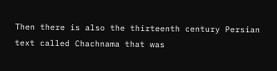Then there is also the thirteenth century Persian text called Chachnama that was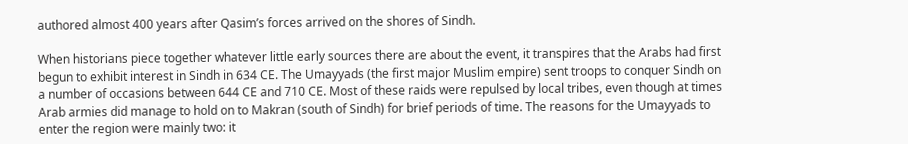authored almost 400 years after Qasim’s forces arrived on the shores of Sindh.

When historians piece together whatever little early sources there are about the event, it transpires that the Arabs had first begun to exhibit interest in Sindh in 634 CE. The Umayyads (the first major Muslim empire) sent troops to conquer Sindh on a number of occasions between 644 CE and 710 CE. Most of these raids were repulsed by local tribes, even though at times Arab armies did manage to hold on to Makran (south of Sindh) for brief periods of time. The reasons for the Umayyads to enter the region were mainly two: it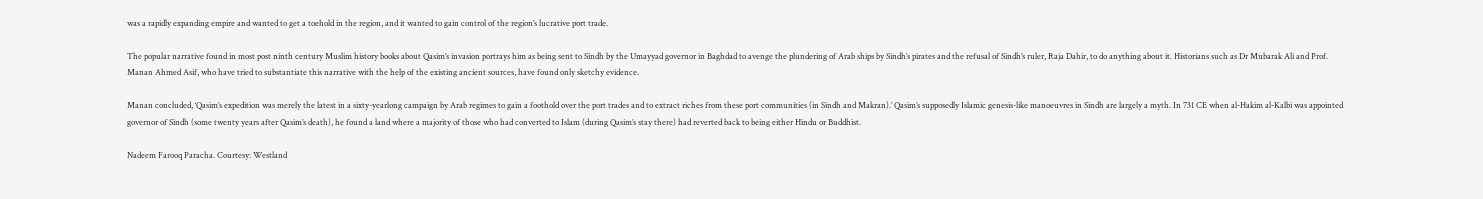was a rapidly expanding empire and wanted to get a toehold in the region, and it wanted to gain control of the region’s lucrative port trade.

The popular narrative found in most post ninth century Muslim history books about Qasim’s invasion portrays him as being sent to Sindh by the Umayyad governor in Baghdad to avenge the plundering of Arab ships by Sindh’s pirates and the refusal of Sindh’s ruler, Raja Dahir, to do anything about it. Historians such as Dr Mubarak Ali and Prof. Manan Ahmed Asif, who have tried to substantiate this narrative with the help of the existing ancient sources, have found only sketchy evidence.

Manan concluded, ‘Qasim’s expedition was merely the latest in a sixty-yearlong campaign by Arab regimes to gain a foothold over the port trades and to extract riches from these port communities (in Sindh and Makran).’ Qasim’s supposedly Islamic genesis-like manoeuvres in Sindh are largely a myth. In 731 CE when al-Hakim al-Kalbi was appointed governor of Sindh (some twenty years after Qasim’s death), he found a land where a majority of those who had converted to Islam (during Qasim’s stay there) had reverted back to being either Hindu or Buddhist.

Nadeem Farooq Paracha. Courtesy: Westland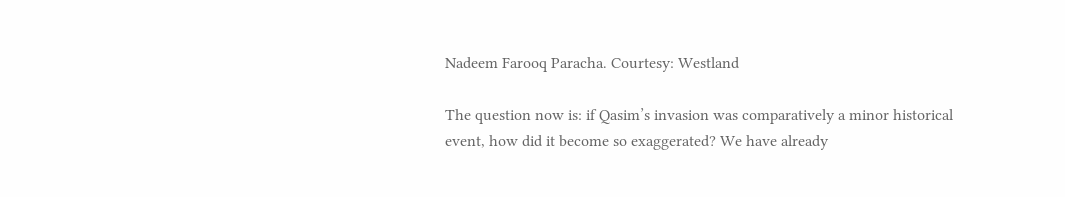Nadeem Farooq Paracha. Courtesy: Westland

The question now is: if Qasim’s invasion was comparatively a minor historical event, how did it become so exaggerated? We have already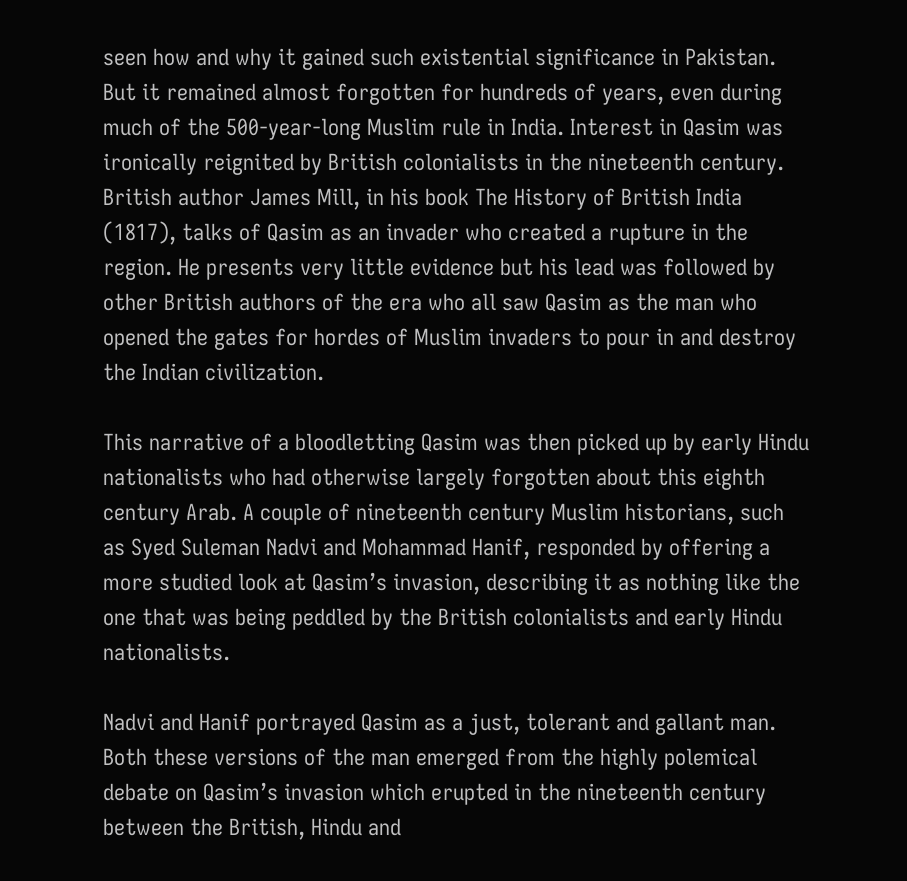seen how and why it gained such existential significance in Pakistan. But it remained almost forgotten for hundreds of years, even during much of the 500-year-long Muslim rule in India. Interest in Qasim was ironically reignited by British colonialists in the nineteenth century. British author James Mill, in his book The History of British India (1817), talks of Qasim as an invader who created a rupture in the region. He presents very little evidence but his lead was followed by other British authors of the era who all saw Qasim as the man who opened the gates for hordes of Muslim invaders to pour in and destroy the Indian civilization.

This narrative of a bloodletting Qasim was then picked up by early Hindu nationalists who had otherwise largely forgotten about this eighth century Arab. A couple of nineteenth century Muslim historians, such as Syed Suleman Nadvi and Mohammad Hanif, responded by offering a more studied look at Qasim’s invasion, describing it as nothing like the one that was being peddled by the British colonialists and early Hindu nationalists.

Nadvi and Hanif portrayed Qasim as a just, tolerant and gallant man. Both these versions of the man emerged from the highly polemical debate on Qasim’s invasion which erupted in the nineteenth century between the British, Hindu and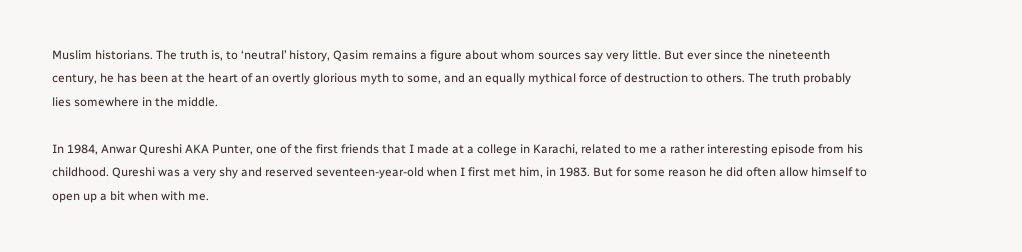Muslim historians. The truth is, to ‘neutral’ history, Qasim remains a figure about whom sources say very little. But ever since the nineteenth century, he has been at the heart of an overtly glorious myth to some, and an equally mythical force of destruction to others. The truth probably lies somewhere in the middle.

In 1984, Anwar Qureshi AKA Punter, one of the first friends that I made at a college in Karachi, related to me a rather interesting episode from his childhood. Qureshi was a very shy and reserved seventeen-year-old when I first met him, in 1983. But for some reason he did often allow himself to open up a bit when with me.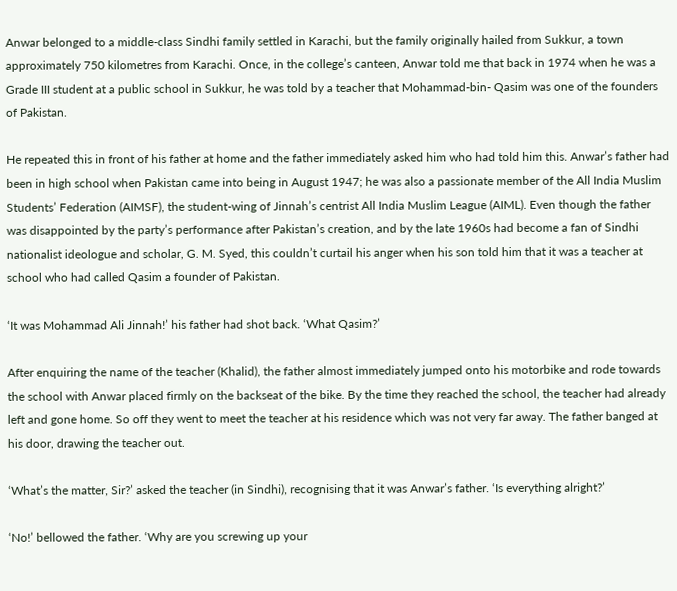Anwar belonged to a middle-class Sindhi family settled in Karachi, but the family originally hailed from Sukkur, a town approximately 750 kilometres from Karachi. Once, in the college’s canteen, Anwar told me that back in 1974 when he was a Grade III student at a public school in Sukkur, he was told by a teacher that Mohammad-bin- Qasim was one of the founders of Pakistan.

He repeated this in front of his father at home and the father immediately asked him who had told him this. Anwar’s father had been in high school when Pakistan came into being in August 1947; he was also a passionate member of the All India Muslim Students’ Federation (AIMSF), the student-wing of Jinnah’s centrist All India Muslim League (AIML). Even though the father was disappointed by the party’s performance after Pakistan’s creation, and by the late 1960s had become a fan of Sindhi nationalist ideologue and scholar, G. M. Syed, this couldn’t curtail his anger when his son told him that it was a teacher at school who had called Qasim a founder of Pakistan.

‘It was Mohammad Ali Jinnah!’ his father had shot back. ‘What Qasim?’

After enquiring the name of the teacher (Khalid), the father almost immediately jumped onto his motorbike and rode towards the school with Anwar placed firmly on the backseat of the bike. By the time they reached the school, the teacher had already left and gone home. So off they went to meet the teacher at his residence which was not very far away. The father banged at his door, drawing the teacher out.

‘What’s the matter, Sir?’ asked the teacher (in Sindhi), recognising that it was Anwar’s father. ‘Is everything alright?’

‘No!’ bellowed the father. ‘Why are you screwing up your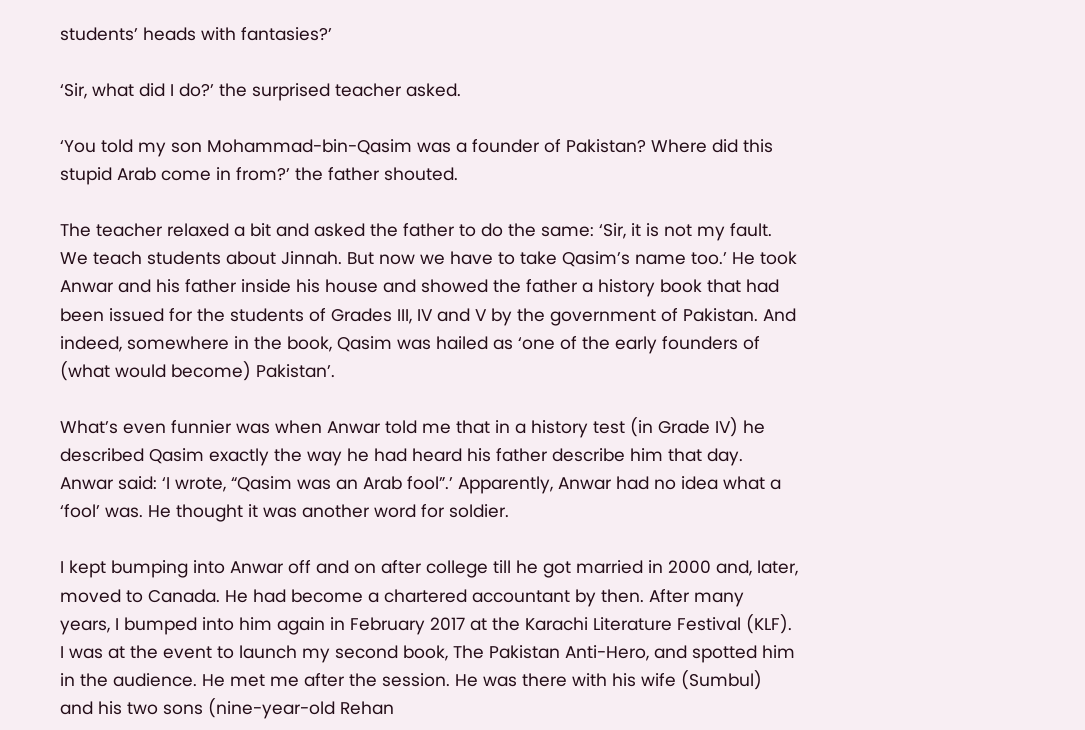students’ heads with fantasies?’

‘Sir, what did I do?’ the surprised teacher asked.

‘You told my son Mohammad-bin-Qasim was a founder of Pakistan? Where did this stupid Arab come in from?’ the father shouted.

The teacher relaxed a bit and asked the father to do the same: ‘Sir, it is not my fault. We teach students about Jinnah. But now we have to take Qasim’s name too.’ He took Anwar and his father inside his house and showed the father a history book that had been issued for the students of Grades III, IV and V by the government of Pakistan. And indeed, somewhere in the book, Qasim was hailed as ‘one of the early founders of (what would become) Pakistan’.

What’s even funnier was when Anwar told me that in a history test (in Grade IV) he described Qasim exactly the way he had heard his father describe him that day. Anwar said: ‘I wrote, “Qasim was an Arab fool”.’ Apparently, Anwar had no idea what a ‘fool’ was. He thought it was another word for soldier.

I kept bumping into Anwar off and on after college till he got married in 2000 and, later, moved to Canada. He had become a chartered accountant by then. After many years, I bumped into him again in February 2017 at the Karachi Literature Festival (KLF). I was at the event to launch my second book, The Pakistan Anti-Hero, and spotted him in the audience. He met me after the session. He was there with his wife (Sumbul) and his two sons (nine-year-old Rehan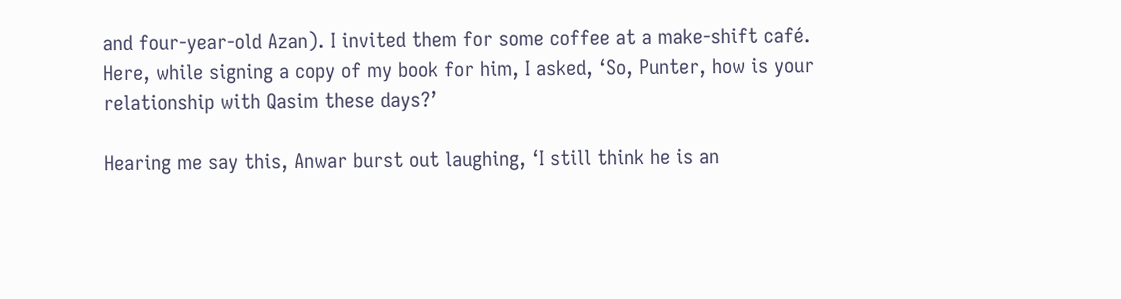and four-year-old Azan). I invited them for some coffee at a make-shift café. Here, while signing a copy of my book for him, I asked, ‘So, Punter, how is your relationship with Qasim these days?’

Hearing me say this, Anwar burst out laughing, ‘I still think he is an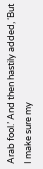Arab fool.’ And then hastily added, ‘But I make sure my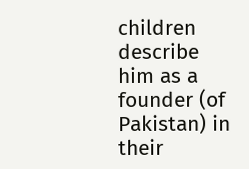children describe him as a founder (of Pakistan) in their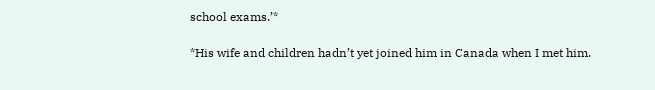school exams.’*

*His wife and children hadn’t yet joined him in Canada when I met him.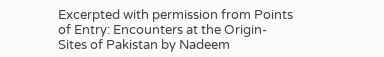Excerpted with permission from Points of Entry: Encounters at the Origin-Sites of Pakistan by Nadeem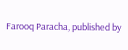Farooq Paracha, published by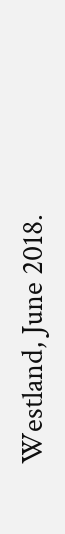Westland, June 2018.